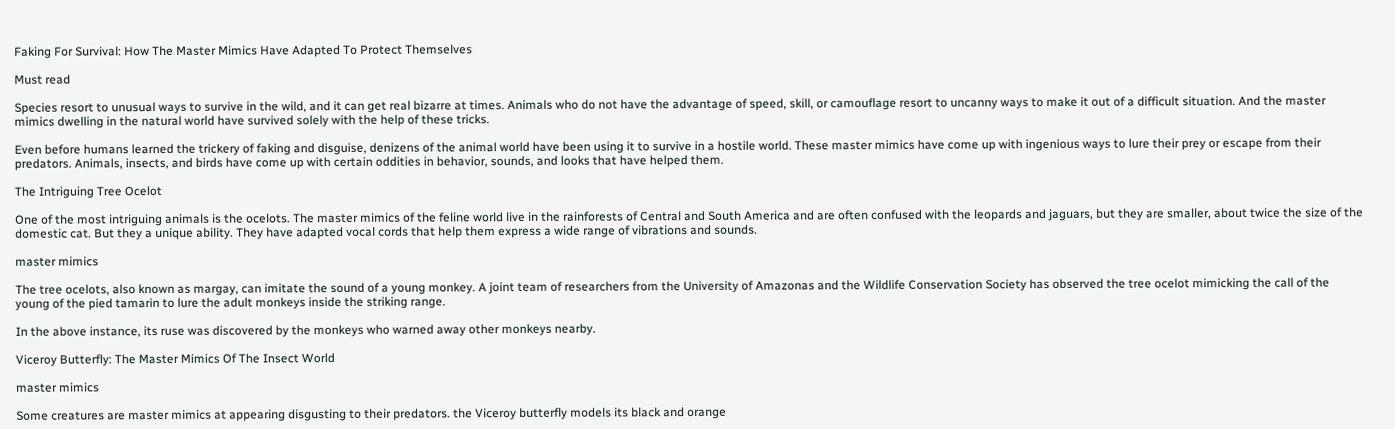Faking For Survival: How The Master Mimics Have Adapted To Protect Themselves

Must read

Species resort to unusual ways to survive in the wild, and it can get real bizarre at times. Animals who do not have the advantage of speed, skill, or camouflage resort to uncanny ways to make it out of a difficult situation. And the master mimics dwelling in the natural world have survived solely with the help of these tricks.

Even before humans learned the trickery of faking and disguise, denizens of the animal world have been using it to survive in a hostile world. These master mimics have come up with ingenious ways to lure their prey or escape from their predators. Animals, insects, and birds have come up with certain oddities in behavior, sounds, and looks that have helped them.

The Intriguing Tree Ocelot

One of the most intriguing animals is the ocelots. The master mimics of the feline world live in the rainforests of Central and South America and are often confused with the leopards and jaguars, but they are smaller, about twice the size of the domestic cat. But they a unique ability. They have adapted vocal cords that help them express a wide range of vibrations and sounds.

master mimics

The tree ocelots, also known as margay, can imitate the sound of a young monkey. A joint team of researchers from the University of Amazonas and the Wildlife Conservation Society has observed the tree ocelot mimicking the call of the young of the pied tamarin to lure the adult monkeys inside the striking range.

In the above instance, its ruse was discovered by the monkeys who warned away other monkeys nearby.

Viceroy Butterfly: The Master Mimics Of The Insect World

master mimics

Some creatures are master mimics at appearing disgusting to their predators. the Viceroy butterfly models its black and orange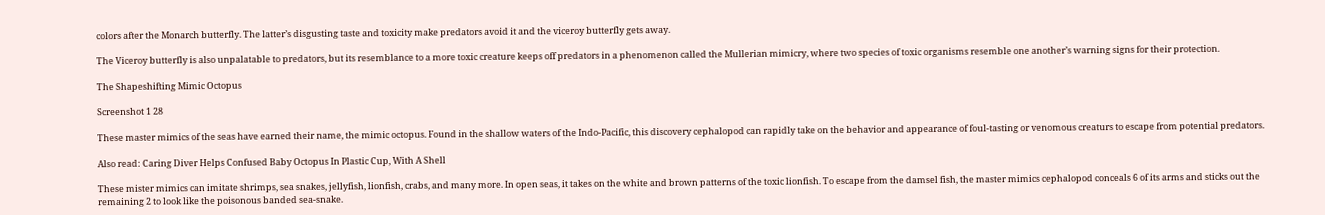colors after the Monarch butterfly. The latter’s disgusting taste and toxicity make predators avoid it and the viceroy butterfly gets away.

The Viceroy butterfly is also unpalatable to predators, but its resemblance to a more toxic creature keeps off predators in a phenomenon called the Mullerian mimicry, where two species of toxic organisms resemble one another’s warning signs for their protection.

The Shapeshifting Mimic Octopus

Screenshot 1 28

These master mimics of the seas have earned their name, the mimic octopus. Found in the shallow waters of the Indo-Pacific, this discovery cephalopod can rapidly take on the behavior and appearance of foul-tasting or venomous creaturs to escape from potential predators.

Also read: Caring Diver Helps Confused Baby Octopus In Plastic Cup, With A Shell

These mister mimics can imitate shrimps, sea snakes, jellyfish, lionfish, crabs, and many more. In open seas, it takes on the white and brown patterns of the toxic lionfish. To escape from the damsel fish, the master mimics cephalopod conceals 6 of its arms and sticks out the remaining 2 to look like the poisonous banded sea-snake.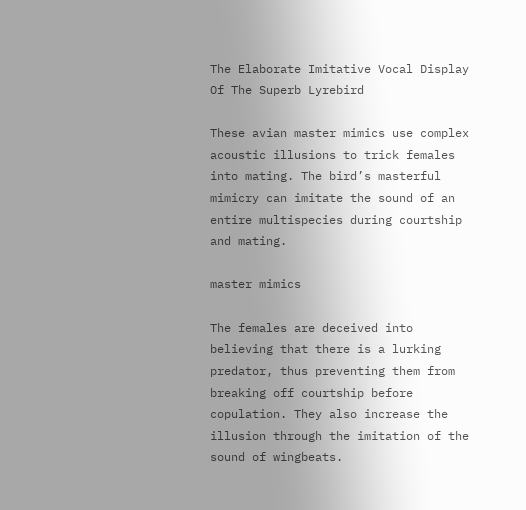The Elaborate Imitative Vocal Display Of The Superb Lyrebird

These avian master mimics use complex acoustic illusions to trick females into mating. The bird’s masterful mimicry can imitate the sound of an entire multispecies during courtship and mating.

master mimics

The females are deceived into believing that there is a lurking predator, thus preventing them from breaking off courtship before copulation. They also increase the illusion through the imitation of the sound of wingbeats.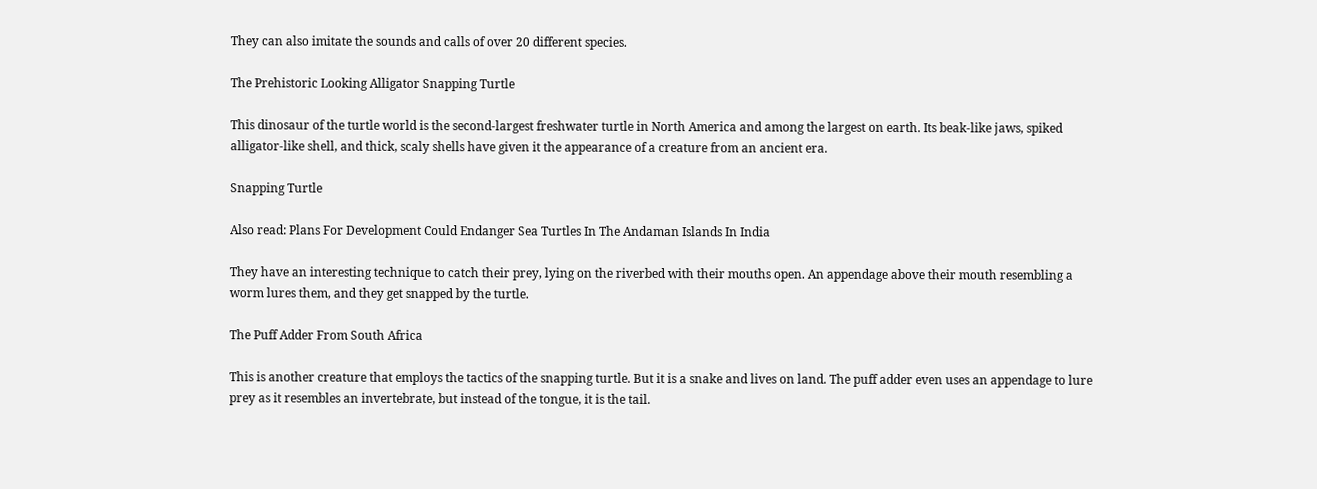They can also imitate the sounds and calls of over 20 different species.

The Prehistoric Looking Alligator Snapping Turtle

This dinosaur of the turtle world is the second-largest freshwater turtle in North America and among the largest on earth. Its beak-like jaws, spiked alligator-like shell, and thick, scaly shells have given it the appearance of a creature from an ancient era.

Snapping Turtle

Also read: Plans For Development Could Endanger Sea Turtles In The Andaman Islands In India

They have an interesting technique to catch their prey, lying on the riverbed with their mouths open. An appendage above their mouth resembling a worm lures them, and they get snapped by the turtle.

The Puff Adder From South Africa

This is another creature that employs the tactics of the snapping turtle. But it is a snake and lives on land. The puff adder even uses an appendage to lure prey as it resembles an invertebrate, but instead of the tongue, it is the tail.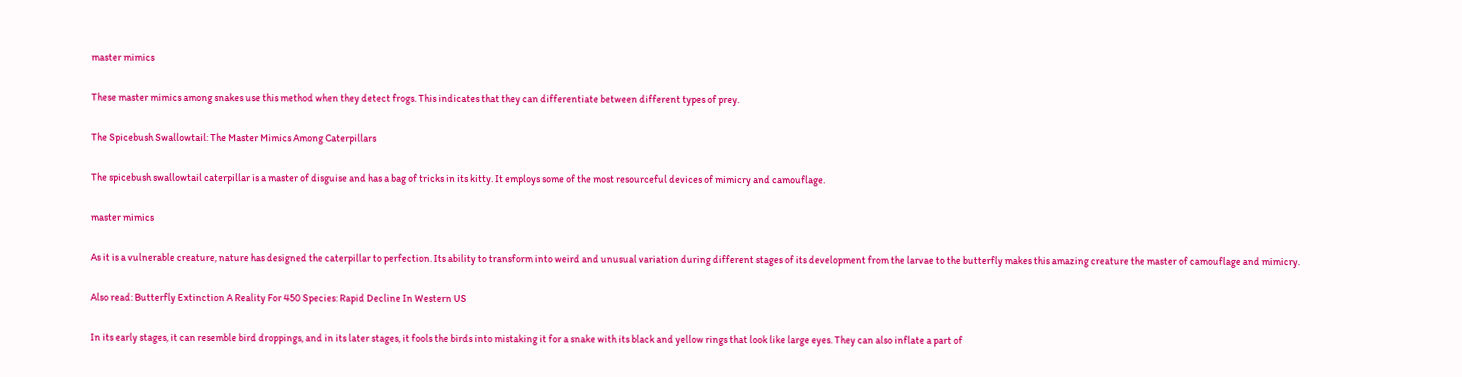master mimics

These master mimics among snakes use this method when they detect frogs. This indicates that they can differentiate between different types of prey.

The Spicebush Swallowtail: The Master Mimics Among Caterpillars

The spicebush swallowtail caterpillar is a master of disguise and has a bag of tricks in its kitty. It employs some of the most resourceful devices of mimicry and camouflage.

master mimics

As it is a vulnerable creature, nature has designed the caterpillar to perfection. Its ability to transform into weird and unusual variation during different stages of its development from the larvae to the butterfly makes this amazing creature the master of camouflage and mimicry.

Also read: Butterfly Extinction A Reality For 450 Species: Rapid Decline In Western US

In its early stages, it can resemble bird droppings, and in its later stages, it fools the birds into mistaking it for a snake with its black and yellow rings that look like large eyes. They can also inflate a part of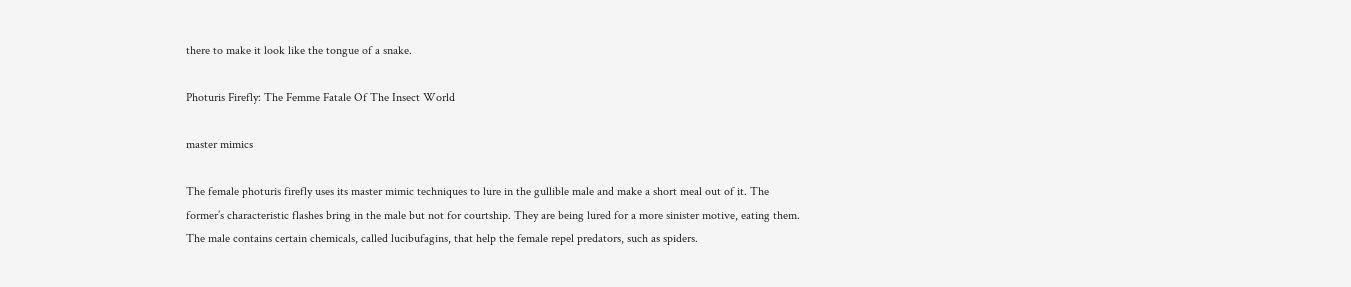there to make it look like the tongue of a snake.

Photuris Firefly: The Femme Fatale Of The Insect World

master mimics

The female photuris firefly uses its master mimic techniques to lure in the gullible male and make a short meal out of it. The former’s characteristic flashes bring in the male but not for courtship. They are being lured for a more sinister motive, eating them. The male contains certain chemicals, called lucibufagins, that help the female repel predators, such as spiders.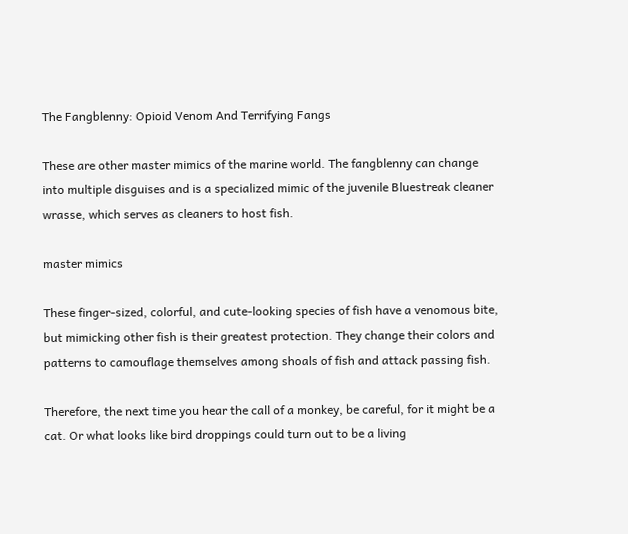The Fangblenny: Opioid Venom And Terrifying Fangs

These are other master mimics of the marine world. The fangblenny can change into multiple disguises and is a specialized mimic of the juvenile Bluestreak cleaner wrasse, which serves as cleaners to host fish.

master mimics

These finger-sized, colorful, and cute-looking species of fish have a venomous bite, but mimicking other fish is their greatest protection. They change their colors and patterns to camouflage themselves among shoals of fish and attack passing fish.

Therefore, the next time you hear the call of a monkey, be careful, for it might be a cat. Or what looks like bird droppings could turn out to be a living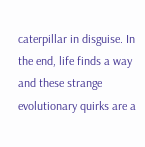caterpillar in disguise. In the end, life finds a way and these strange evolutionary quirks are a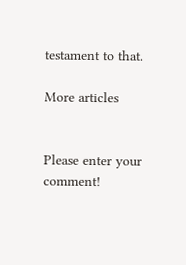testament to that.

More articles


Please enter your comment!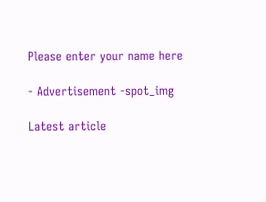Please enter your name here

- Advertisement -spot_img

Latest article